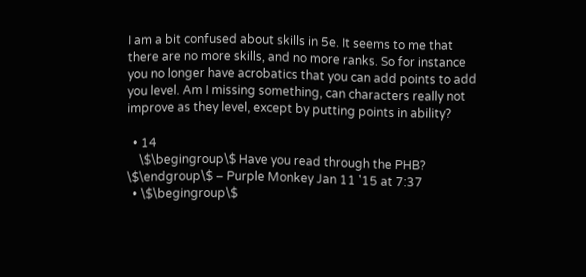I am a bit confused about skills in 5e. It seems to me that there are no more skills, and no more ranks. So for instance you no longer have acrobatics that you can add points to add you level. Am I missing something, can characters really not improve as they level, except by putting points in ability?

  • 14
    \$\begingroup\$ Have you read through the PHB? \$\endgroup\$ – Purple Monkey Jan 11 '15 at 7:37
  • \$\begingroup\$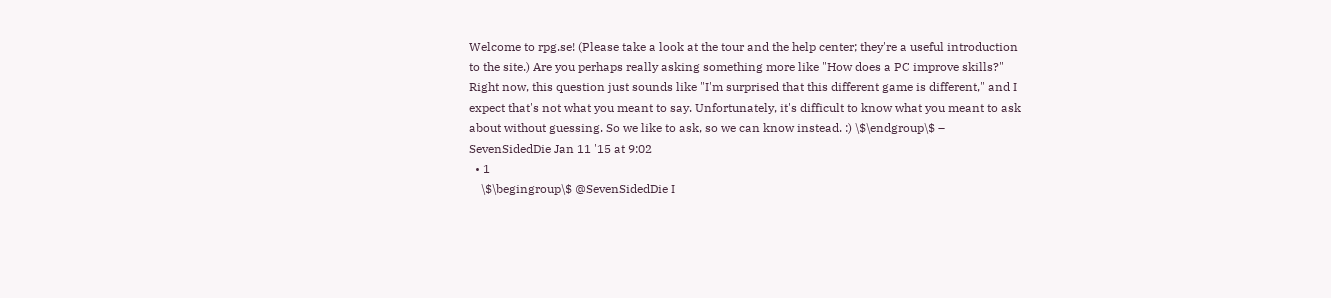Welcome to rpg.se! (Please take a look at the tour and the help center; they're a useful introduction to the site.) Are you perhaps really asking something more like "How does a PC improve skills?" Right now, this question just sounds like "I'm surprised that this different game is different," and I expect that's not what you meant to say. Unfortunately, it's difficult to know what you meant to ask about without guessing. So we like to ask, so we can know instead. :) \$\endgroup\$ – SevenSidedDie Jan 11 '15 at 9:02
  • 1
    \$\begingroup\$ @SevenSidedDie I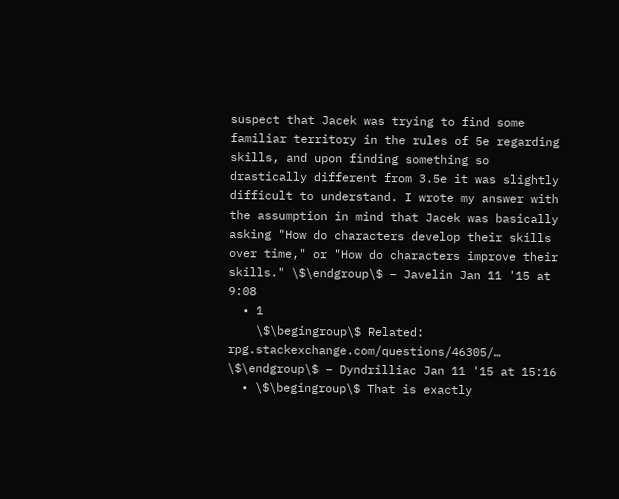suspect that Jacek was trying to find some familiar territory in the rules of 5e regarding skills, and upon finding something so drastically different from 3.5e it was slightly difficult to understand. I wrote my answer with the assumption in mind that Jacek was basically asking "How do characters develop their skills over time," or "How do characters improve their skills." \$\endgroup\$ – Javelin Jan 11 '15 at 9:08
  • 1
    \$\begingroup\$ Related: rpg.stackexchange.com/questions/46305/… \$\endgroup\$ – Dyndrilliac Jan 11 '15 at 15:16
  • \$\begingroup\$ That is exactly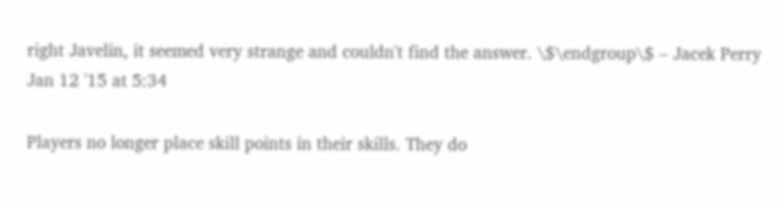right Javelin, it seemed very strange and couldn't find the answer. \$\endgroup\$ – Jacek Perry Jan 12 '15 at 5:34

Players no longer place skill points in their skills. They do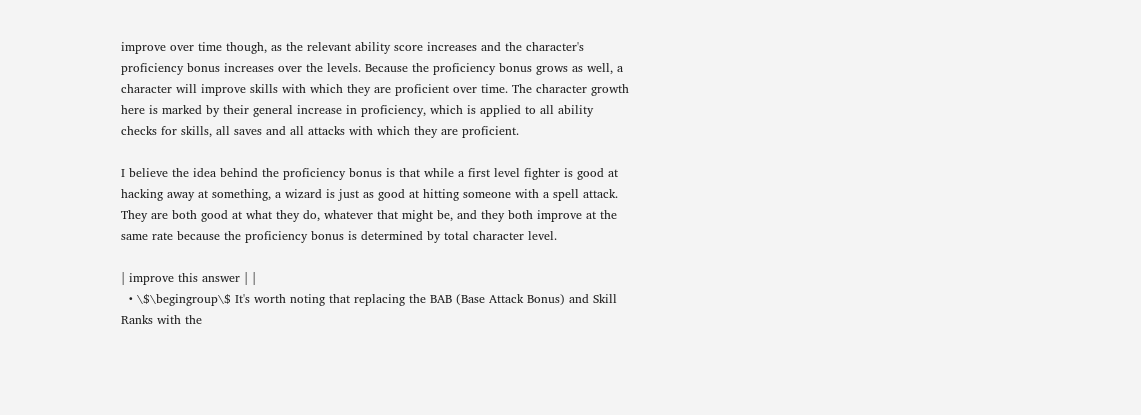improve over time though, as the relevant ability score increases and the character's proficiency bonus increases over the levels. Because the proficiency bonus grows as well, a character will improve skills with which they are proficient over time. The character growth here is marked by their general increase in proficiency, which is applied to all ability checks for skills, all saves and all attacks with which they are proficient.

I believe the idea behind the proficiency bonus is that while a first level fighter is good at hacking away at something, a wizard is just as good at hitting someone with a spell attack. They are both good at what they do, whatever that might be, and they both improve at the same rate because the proficiency bonus is determined by total character level.

| improve this answer | |
  • \$\begingroup\$ It's worth noting that replacing the BAB (Base Attack Bonus) and Skill Ranks with the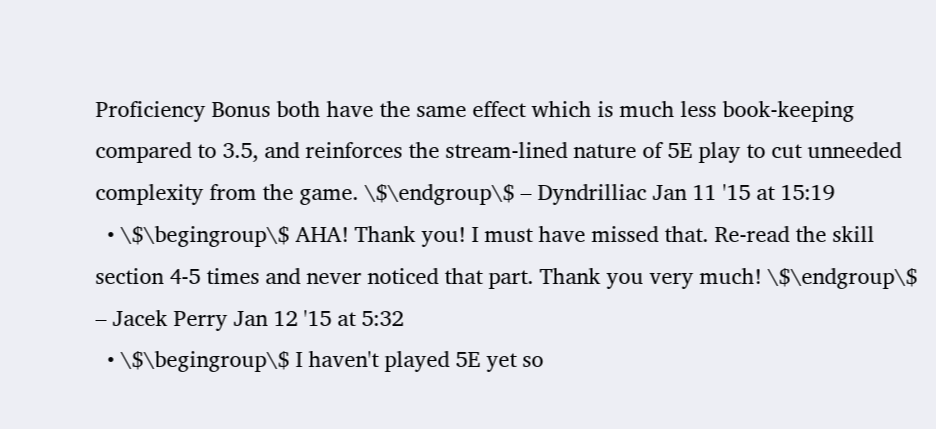Proficiency Bonus both have the same effect which is much less book-keeping compared to 3.5, and reinforces the stream-lined nature of 5E play to cut unneeded complexity from the game. \$\endgroup\$ – Dyndrilliac Jan 11 '15 at 15:19
  • \$\begingroup\$ AHA! Thank you! I must have missed that. Re-read the skill section 4-5 times and never noticed that part. Thank you very much! \$\endgroup\$ – Jacek Perry Jan 12 '15 at 5:32
  • \$\begingroup\$ I haven't played 5E yet so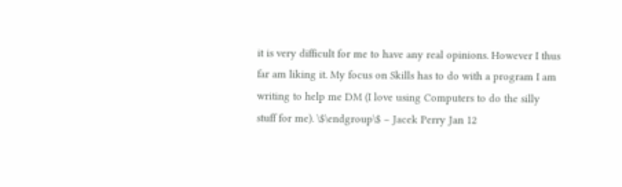it is very difficult for me to have any real opinions. However I thus far am liking it. My focus on Skills has to do with a program I am writing to help me DM (I love using Computers to do the silly stuff for me). \$\endgroup\$ – Jacek Perry Jan 12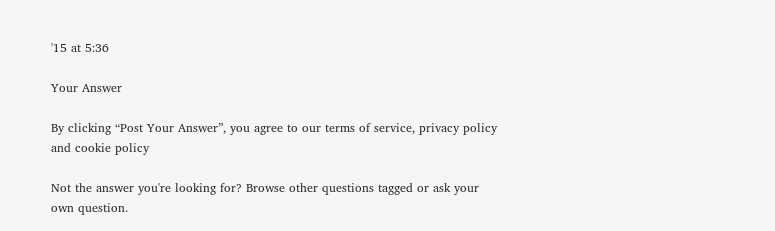'15 at 5:36

Your Answer

By clicking “Post Your Answer”, you agree to our terms of service, privacy policy and cookie policy

Not the answer you're looking for? Browse other questions tagged or ask your own question.